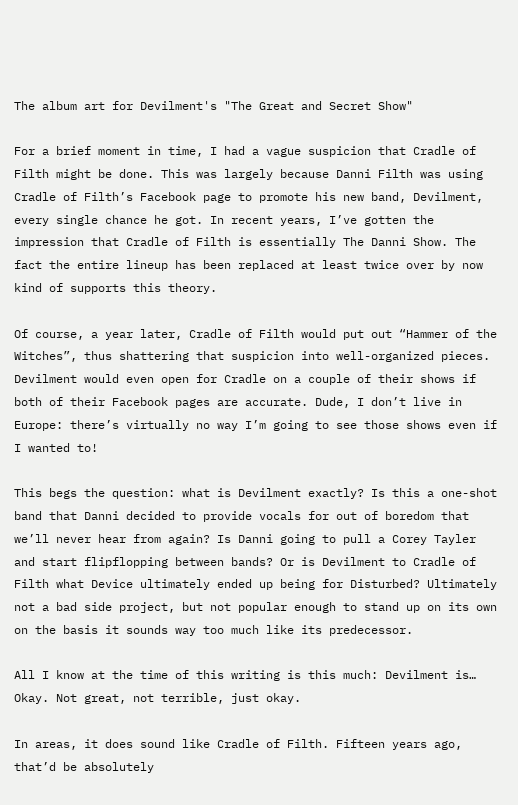The album art for Devilment's "The Great and Secret Show"

For a brief moment in time, I had a vague suspicion that Cradle of Filth might be done. This was largely because Danni Filth was using Cradle of Filth’s Facebook page to promote his new band, Devilment, every single chance he got. In recent years, I’ve gotten the impression that Cradle of Filth is essentially The Danni Show. The fact the entire lineup has been replaced at least twice over by now kind of supports this theory.

Of course, a year later, Cradle of Filth would put out “Hammer of the Witches”, thus shattering that suspicion into well-organized pieces. Devilment would even open for Cradle on a couple of their shows if both of their Facebook pages are accurate. Dude, I don’t live in Europe: there’s virtually no way I’m going to see those shows even if I wanted to!

This begs the question: what is Devilment exactly? Is this a one-shot band that Danni decided to provide vocals for out of boredom that we’ll never hear from again? Is Danni going to pull a Corey Tayler and start flipflopping between bands? Or is Devilment to Cradle of Filth what Device ultimately ended up being for Disturbed? Ultimately not a bad side project, but not popular enough to stand up on its own on the basis it sounds way too much like its predecessor.

All I know at the time of this writing is this much: Devilment is… Okay. Not great, not terrible, just okay.

In areas, it does sound like Cradle of Filth. Fifteen years ago, that’d be absolutely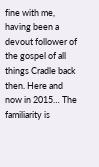fine with me, having been a devout follower of the gospel of all things Cradle back then. Here and now in 2015… The familiarity is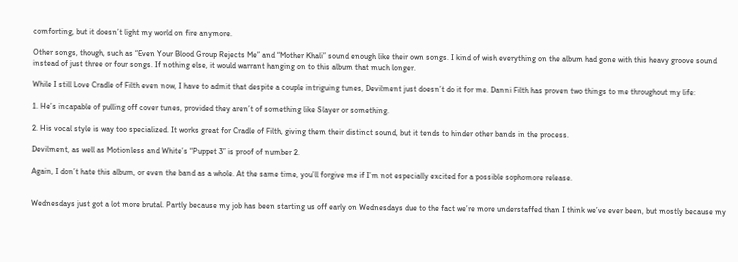comforting, but it doesn’t light my world on fire anymore.

Other songs, though, such as “Even Your Blood Group Rejects Me” and “Mother Khali” sound enough like their own songs. I kind of wish everything on the album had gone with this heavy groove sound instead of just three or four songs. If nothing else, it would warrant hanging on to this album that much longer.

While I still Love Cradle of Filth even now, I have to admit that despite a couple intriguing tunes, Devilment just doesn’t do it for me. Danni Filth has proven two things to me throughout my life:

1. He’s incapable of pulling off cover tunes, provided they aren’t of something like Slayer or something.

2. His vocal style is way too specialized. It works great for Cradle of Filth, giving them their distinct sound, but it tends to hinder other bands in the process.

Devilment, as well as Motionless and White’s “Puppet 3” is proof of number 2.

Again, I don’t hate this album, or even the band as a whole. At the same time, you’ll forgive me if I’m not especially excited for a possible sophomore release.


Wednesdays just got a lot more brutal. Partly because my job has been starting us off early on Wednesdays due to the fact we’re more understaffed than I think we’ve ever been, but mostly because my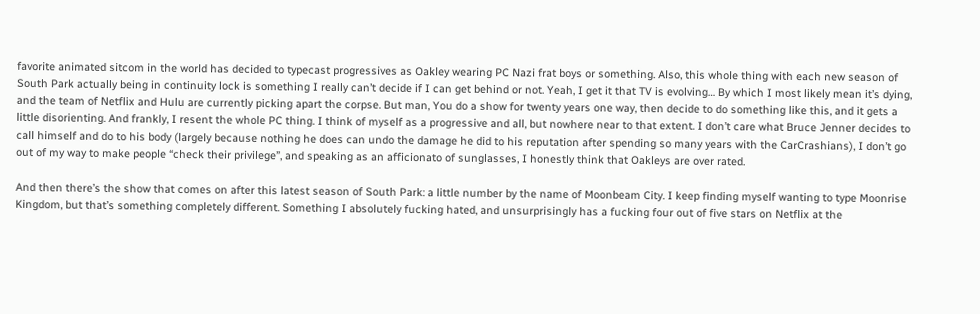favorite animated sitcom in the world has decided to typecast progressives as Oakley wearing PC Nazi frat boys or something. Also, this whole thing with each new season of South Park actually being in continuity lock is something I really can’t decide if I can get behind or not. Yeah, I get it that TV is evolving… By which I most likely mean it’s dying, and the team of Netflix and Hulu are currently picking apart the corpse. But man, You do a show for twenty years one way, then decide to do something like this, and it gets a little disorienting. And frankly, I resent the whole PC thing. I think of myself as a progressive and all, but nowhere near to that extent. I don’t care what Bruce Jenner decides to call himself and do to his body (largely because nothing he does can undo the damage he did to his reputation after spending so many years with the CarCrashians), I don’t go out of my way to make people “check their privilege”, and speaking as an afficionato of sunglasses, I honestly think that Oakleys are over rated.

And then there’s the show that comes on after this latest season of South Park: a little number by the name of Moonbeam City. I keep finding myself wanting to type Moonrise Kingdom, but that’s something completely different. Something I absolutely fucking hated, and unsurprisingly has a fucking four out of five stars on Netflix at the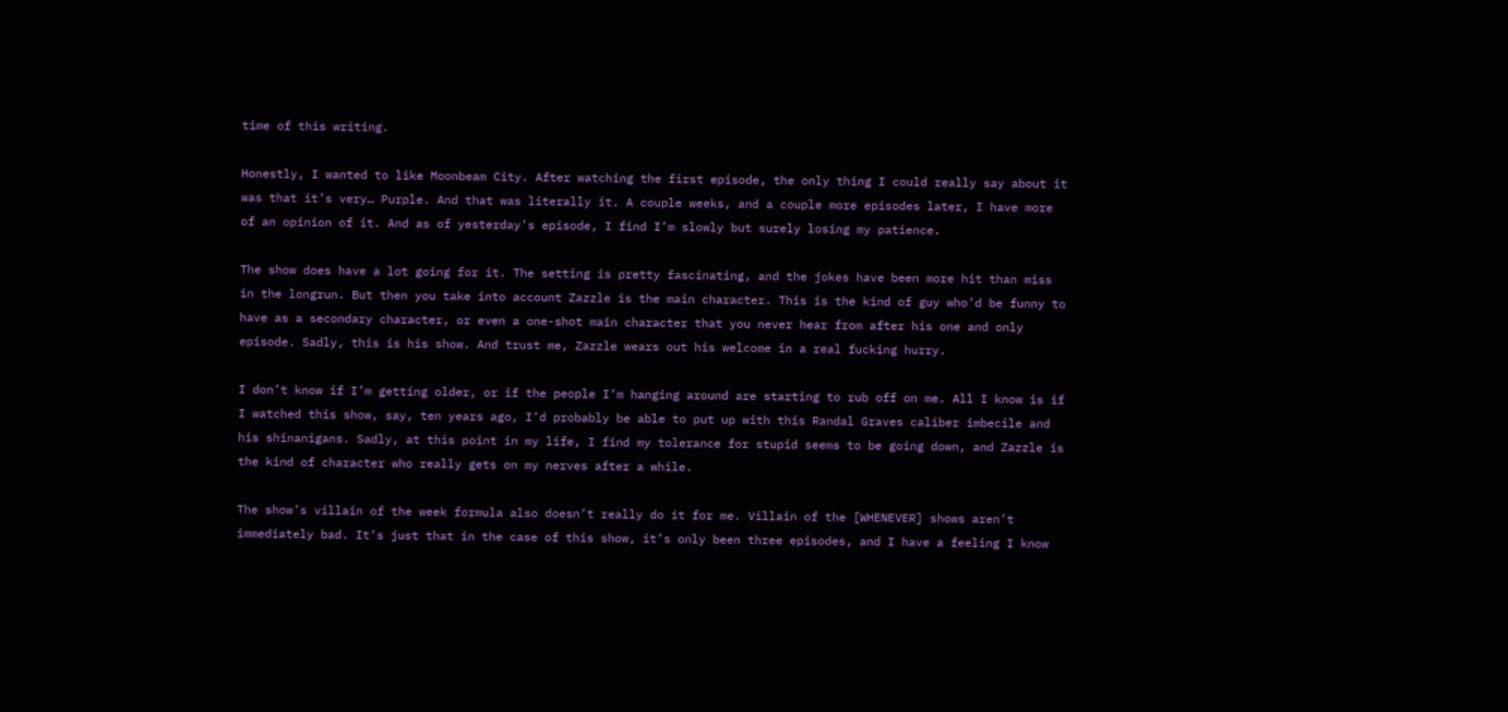time of this writing.

Honestly, I wanted to like Moonbeam City. After watching the first episode, the only thing I could really say about it was that it’s very… Purple. And that was literally it. A couple weeks, and a couple more episodes later, I have more of an opinion of it. And as of yesterday’s episode, I find I’m slowly but surely losing my patience.

The show does have a lot going for it. The setting is pretty fascinating, and the jokes have been more hit than miss in the longrun. But then you take into account Zazzle is the main character. This is the kind of guy who’d be funny to have as a secondary character, or even a one-shot main character that you never hear from after his one and only episode. Sadly, this is his show. And trust me, Zazzle wears out his welcome in a real fucking hurry.

I don’t know if I’m getting older, or if the people I’m hanging around are starting to rub off on me. All I know is if I watched this show, say, ten years ago, I’d probably be able to put up with this Randal Graves caliber imbecile and his shinanigans. Sadly, at this point in my life, I find my tolerance for stupid seems to be going down, and Zazzle is the kind of character who really gets on my nerves after a while.

The show’s villain of the week formula also doesn’t really do it for me. Villain of the [WHENEVER] shows aren’t immediately bad. It’s just that in the case of this show, it’s only been three episodes, and I have a feeling I know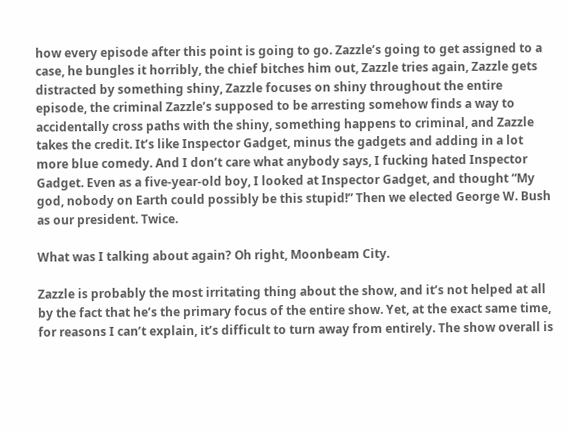how every episode after this point is going to go. Zazzle’s going to get assigned to a case, he bungles it horribly, the chief bitches him out, Zazzle tries again, Zazzle gets distracted by something shiny, Zazzle focuses on shiny throughout the entire episode, the criminal Zazzle’s supposed to be arresting somehow finds a way to accidentally cross paths with the shiny, something happens to criminal, and Zazzle takes the credit. It’s like Inspector Gadget, minus the gadgets and adding in a lot more blue comedy. And I don’t care what anybody says, I fucking hated Inspector Gadget. Even as a five-year-old boy, I looked at Inspector Gadget, and thought “My god, nobody on Earth could possibly be this stupid!” Then we elected George W. Bush as our president. Twice.

What was I talking about again? Oh right, Moonbeam City.

Zazzle is probably the most irritating thing about the show, and it’s not helped at all by the fact that he’s the primary focus of the entire show. Yet, at the exact same time, for reasons I can’t explain, it’s difficult to turn away from entirely. The show overall is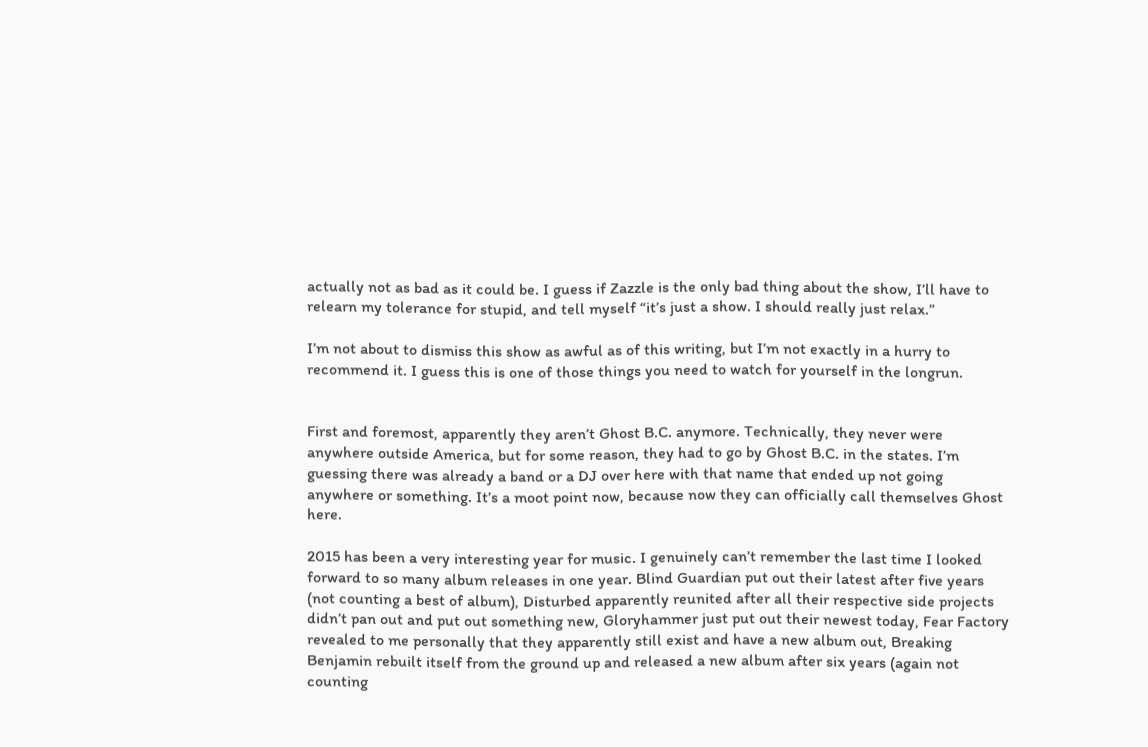actually not as bad as it could be. I guess if Zazzle is the only bad thing about the show, I’ll have to relearn my tolerance for stupid, and tell myself “it’s just a show. I should really just relax.”

I’m not about to dismiss this show as awful as of this writing, but I’m not exactly in a hurry to recommend it. I guess this is one of those things you need to watch for yourself in the longrun.


First and foremost, apparently they aren’t Ghost B.C. anymore. Technically, they never were anywhere outside America, but for some reason, they had to go by Ghost B.C. in the states. I’m guessing there was already a band or a DJ over here with that name that ended up not going anywhere or something. It’s a moot point now, because now they can officially call themselves Ghost here.

2015 has been a very interesting year for music. I genuinely can’t remember the last time I looked forward to so many album releases in one year. Blind Guardian put out their latest after five years (not counting a best of album), Disturbed apparently reunited after all their respective side projects didn’t pan out and put out something new, Gloryhammer just put out their newest today, Fear Factory revealed to me personally that they apparently still exist and have a new album out, Breaking Benjamin rebuilt itself from the ground up and released a new album after six years (again not counting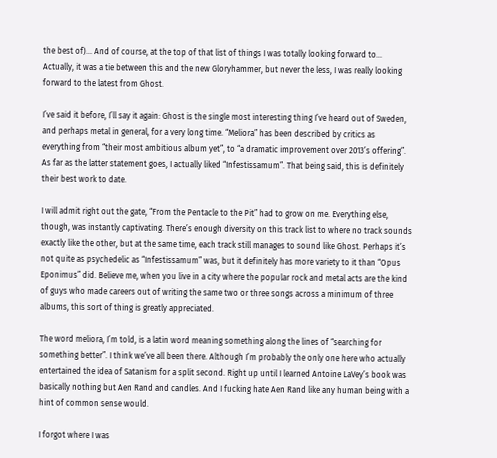the best of)… And of course, at the top of that list of things I was totally looking forward to… Actually, it was a tie between this and the new Gloryhammer, but never the less, I was really looking forward to the latest from Ghost.

I’ve said it before, I’ll say it again: Ghost is the single most interesting thing I’ve heard out of Sweden, and perhaps metal in general, for a very long time. “Meliora” has been described by critics as everything from “their most ambitious album yet”, to “a dramatic improvement over 2013’s offering”. As far as the latter statement goes, I actually liked “Infestissamum”. That being said, this is definitely their best work to date.

I will admit right out the gate, “From the Pentacle to the Pit” had to grow on me. Everything else, though, was instantly captivating. There’s enough diversity on this track list to where no track sounds exactly like the other, but at the same time, each track still manages to sound like Ghost. Perhaps it’s not quite as psychedelic as “Infestissamum” was, but it definitely has more variety to it than “Opus Eponimus” did. Believe me, when you live in a city where the popular rock and metal acts are the kind of guys who made careers out of writing the same two or three songs across a minimum of three albums, this sort of thing is greatly appreciated.

The word meliora, I’m told, is a latin word meaning something along the lines of “searching for something better”. I think we’ve all been there. Although I’m probably the only one here who actually entertained the idea of Satanism for a split second. Right up until I learned Antoine LaVey’s book was basically nothing but Aen Rand and candles. And I fucking hate Aen Rand like any human being with a hint of common sense would.

I forgot where I was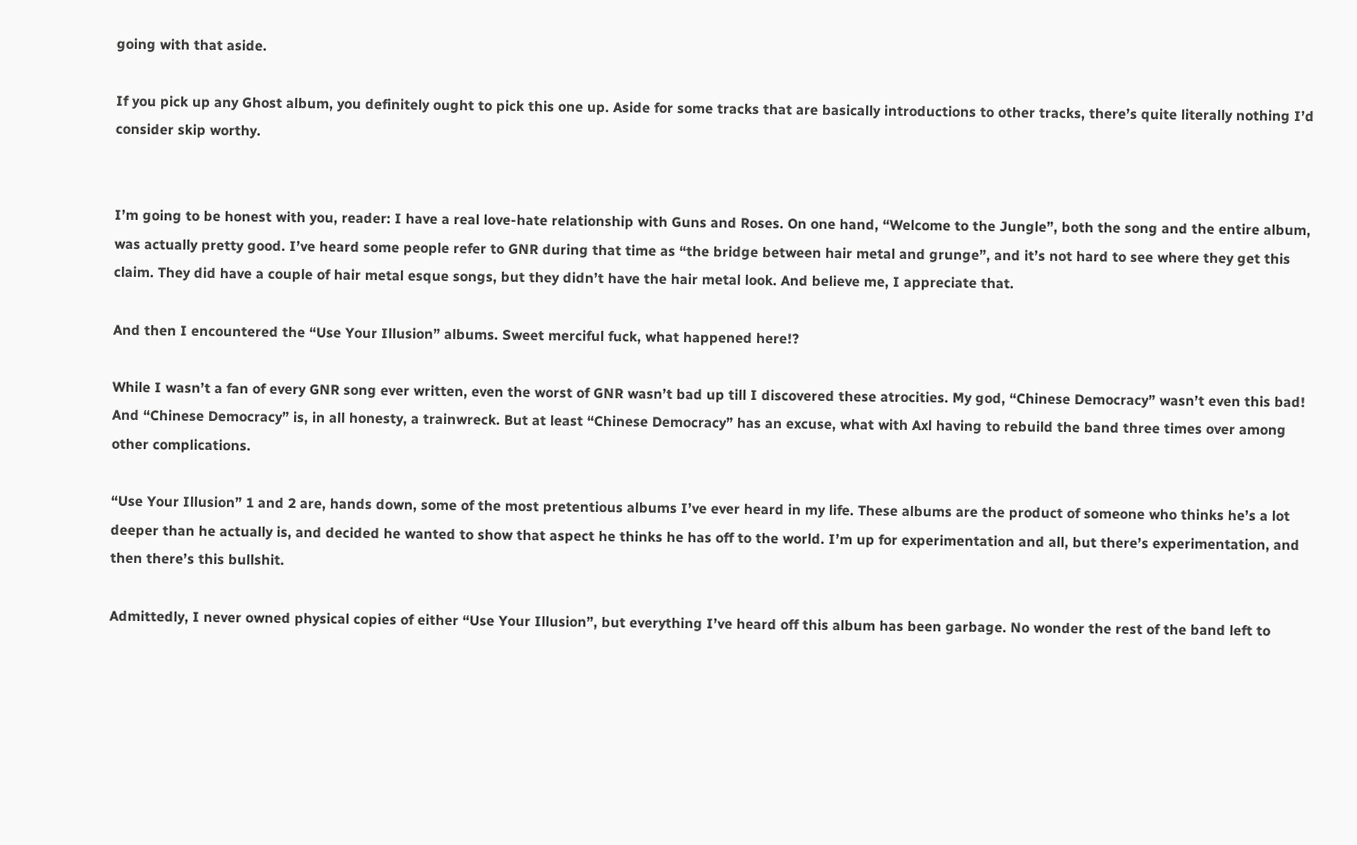going with that aside.

If you pick up any Ghost album, you definitely ought to pick this one up. Aside for some tracks that are basically introductions to other tracks, there’s quite literally nothing I’d consider skip worthy.


I’m going to be honest with you, reader: I have a real love-hate relationship with Guns and Roses. On one hand, “Welcome to the Jungle”, both the song and the entire album, was actually pretty good. I’ve heard some people refer to GNR during that time as “the bridge between hair metal and grunge”, and it’s not hard to see where they get this claim. They did have a couple of hair metal esque songs, but they didn’t have the hair metal look. And believe me, I appreciate that.

And then I encountered the “Use Your Illusion” albums. Sweet merciful fuck, what happened here!?

While I wasn’t a fan of every GNR song ever written, even the worst of GNR wasn’t bad up till I discovered these atrocities. My god, “Chinese Democracy” wasn’t even this bad! And “Chinese Democracy” is, in all honesty, a trainwreck. But at least “Chinese Democracy” has an excuse, what with Axl having to rebuild the band three times over among other complications.

“Use Your Illusion” 1 and 2 are, hands down, some of the most pretentious albums I’ve ever heard in my life. These albums are the product of someone who thinks he’s a lot deeper than he actually is, and decided he wanted to show that aspect he thinks he has off to the world. I’m up for experimentation and all, but there’s experimentation, and then there’s this bullshit.

Admittedly, I never owned physical copies of either “Use Your Illusion”, but everything I’ve heard off this album has been garbage. No wonder the rest of the band left to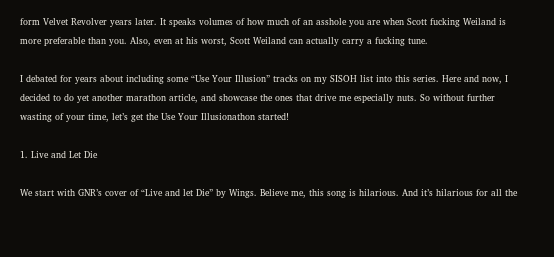form Velvet Revolver years later. It speaks volumes of how much of an asshole you are when Scott fucking Weiland is more preferable than you. Also, even at his worst, Scott Weiland can actually carry a fucking tune.

I debated for years about including some “Use Your Illusion” tracks on my SISOH list into this series. Here and now, I decided to do yet another marathon article, and showcase the ones that drive me especially nuts. So without further wasting of your time, let’s get the Use Your Illusionathon started!

1. Live and Let Die

We start with GNR’s cover of “Live and let Die” by Wings. Believe me, this song is hilarious. And it’s hilarious for all the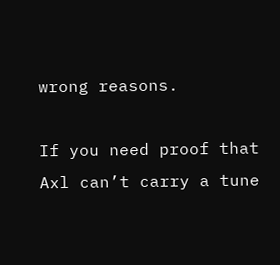wrong reasons.

If you need proof that Axl can’t carry a tune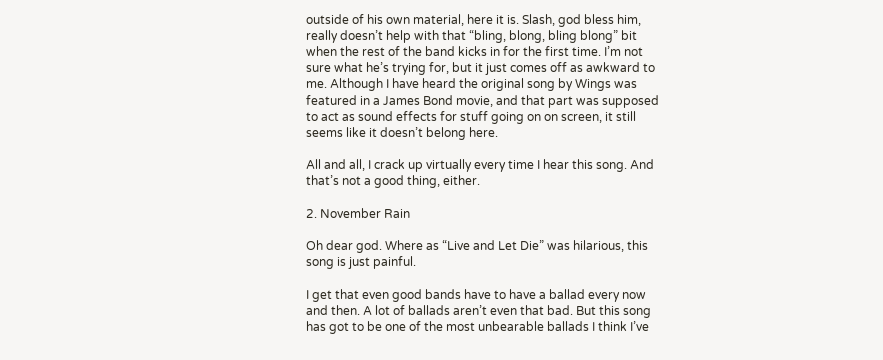outside of his own material, here it is. Slash, god bless him, really doesn’t help with that “bling, blong, bling blong” bit when the rest of the band kicks in for the first time. I’m not sure what he’s trying for, but it just comes off as awkward to me. Although I have heard the original song by Wings was featured in a James Bond movie, and that part was supposed to act as sound effects for stuff going on on screen, it still seems like it doesn’t belong here.

All and all, I crack up virtually every time I hear this song. And that’s not a good thing, either.

2. November Rain

Oh dear god. Where as “Live and Let Die” was hilarious, this song is just painful.

I get that even good bands have to have a ballad every now and then. A lot of ballads aren’t even that bad. But this song has got to be one of the most unbearable ballads I think I’ve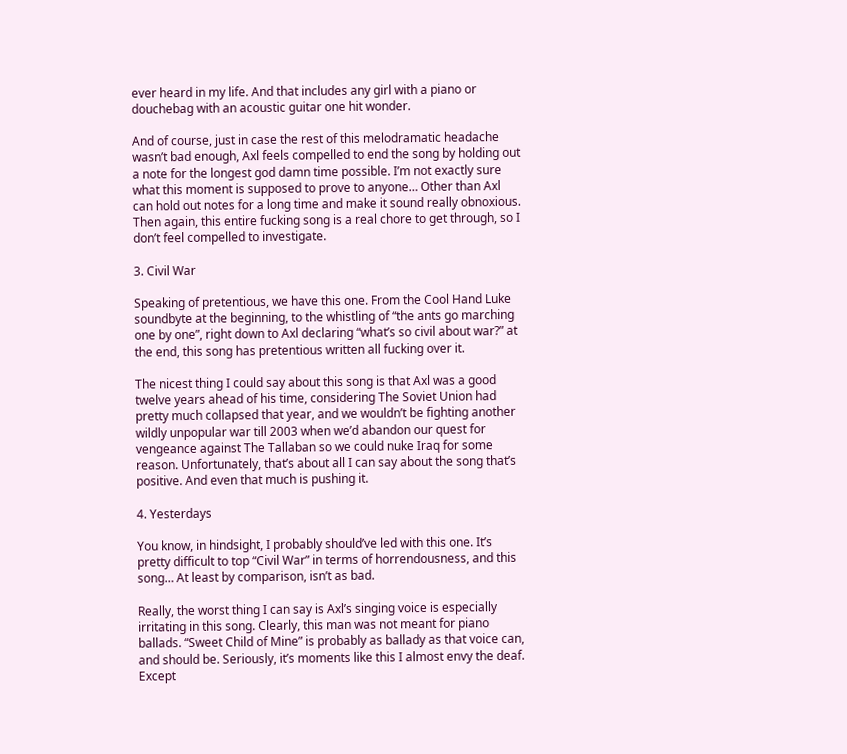ever heard in my life. And that includes any girl with a piano or douchebag with an acoustic guitar one hit wonder.

And of course, just in case the rest of this melodramatic headache wasn’t bad enough, Axl feels compelled to end the song by holding out a note for the longest god damn time possible. I’m not exactly sure what this moment is supposed to prove to anyone… Other than Axl can hold out notes for a long time and make it sound really obnoxious. Then again, this entire fucking song is a real chore to get through, so I don’t feel compelled to investigate.

3. Civil War

Speaking of pretentious, we have this one. From the Cool Hand Luke soundbyte at the beginning, to the whistling of “the ants go marching one by one”, right down to Axl declaring “what’s so civil about war?” at the end, this song has pretentious written all fucking over it.

The nicest thing I could say about this song is that Axl was a good twelve years ahead of his time, considering The Soviet Union had pretty much collapsed that year, and we wouldn’t be fighting another wildly unpopular war till 2003 when we’d abandon our quest for vengeance against The Tallaban so we could nuke Iraq for some reason. Unfortunately, that’s about all I can say about the song that’s positive. And even that much is pushing it.

4. Yesterdays

You know, in hindsight, I probably should’ve led with this one. It’s pretty difficult to top “Civil War” in terms of horrendousness, and this song… At least by comparison, isn’t as bad.

Really, the worst thing I can say is Axl’s singing voice is especially irritating in this song. Clearly, this man was not meant for piano ballads. “Sweet Child of Mine” is probably as ballady as that voice can, and should be. Seriously, it’s moments like this I almost envy the deaf. Except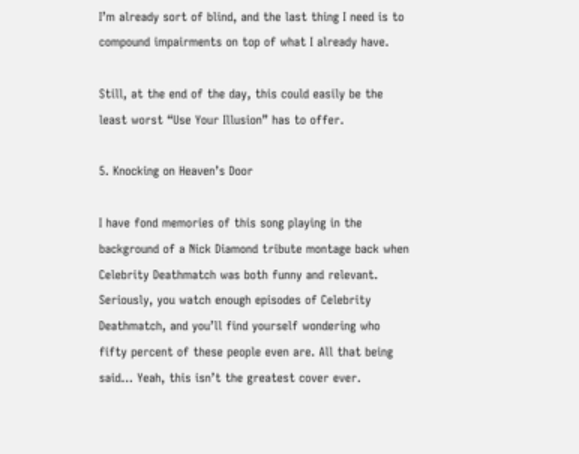I’m already sort of blind, and the last thing I need is to compound impairments on top of what I already have.

Still, at the end of the day, this could easily be the least worst “Use Your Illusion” has to offer.

5. Knocking on Heaven’s Door

I have fond memories of this song playing in the background of a Nick Diamond tribute montage back when Celebrity Deathmatch was both funny and relevant. Seriously, you watch enough episodes of Celebrity Deathmatch, and you’ll find yourself wondering who fifty percent of these people even are. All that being said… Yeah, this isn’t the greatest cover ever.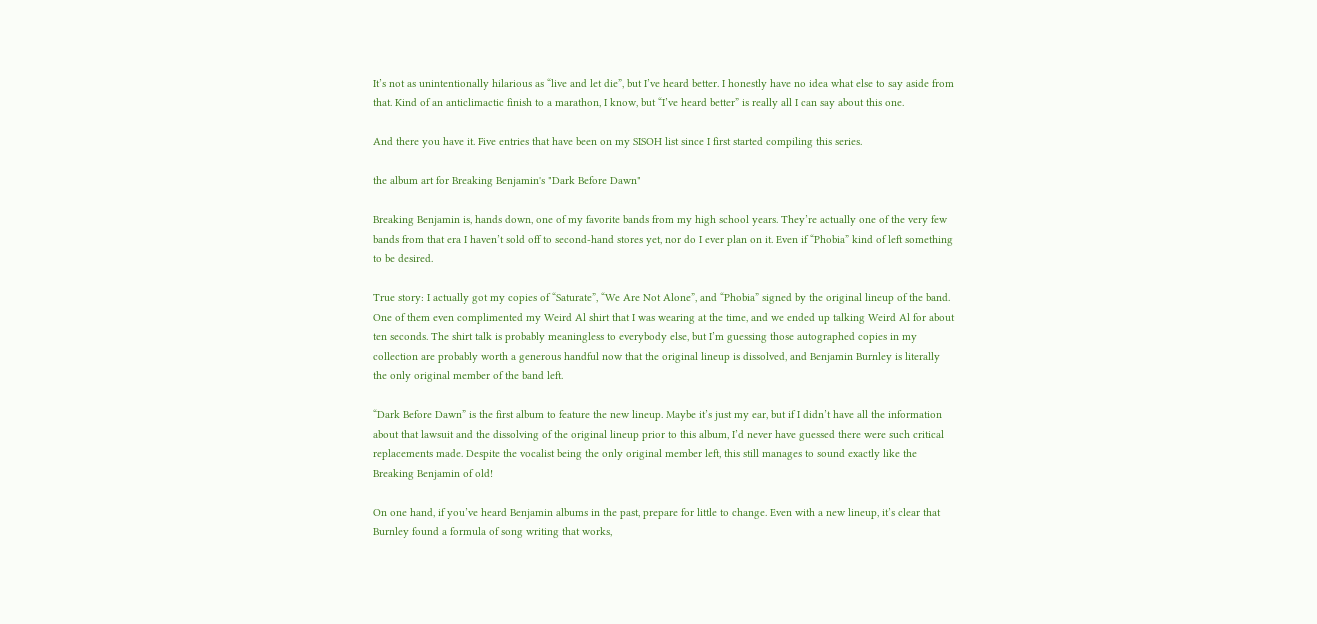It’s not as unintentionally hilarious as “live and let die”, but I’ve heard better. I honestly have no idea what else to say aside from that. Kind of an anticlimactic finish to a marathon, I know, but “I’ve heard better” is really all I can say about this one.

And there you have it. Five entries that have been on my SISOH list since I first started compiling this series.

the album art for Breaking Benjamin's "Dark Before Dawn"

Breaking Benjamin is, hands down, one of my favorite bands from my high school years. They’re actually one of the very few bands from that era I haven’t sold off to second-hand stores yet, nor do I ever plan on it. Even if “Phobia” kind of left something to be desired.

True story: I actually got my copies of “Saturate”, “We Are Not Alone”, and “Phobia” signed by the original lineup of the band. One of them even complimented my Weird Al shirt that I was wearing at the time, and we ended up talking Weird Al for about ten seconds. The shirt talk is probably meaningless to everybody else, but I’m guessing those autographed copies in my collection are probably worth a generous handful now that the original lineup is dissolved, and Benjamin Burnley is literally the only original member of the band left.

“Dark Before Dawn” is the first album to feature the new lineup. Maybe it’s just my ear, but if I didn’t have all the information about that lawsuit and the dissolving of the original lineup prior to this album, I’d never have guessed there were such critical replacements made. Despite the vocalist being the only original member left, this still manages to sound exactly like the Breaking Benjamin of old!

On one hand, if you’ve heard Benjamin albums in the past, prepare for little to change. Even with a new lineup, it’s clear that Burnley found a formula of song writing that works,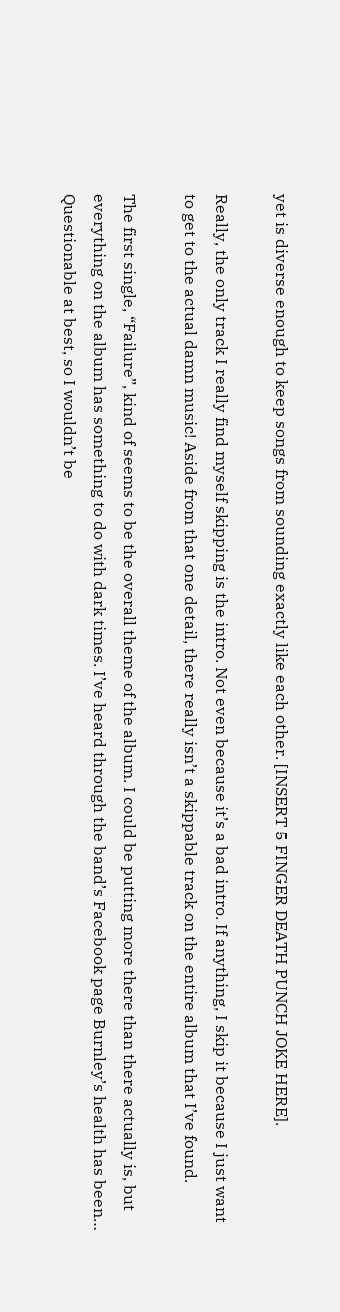yet is diverse enough to keep songs from sounding exactly like each other. [INSERT 5 FINGER DEATH PUNCH JOKE HERE].

Really, the only track I really find myself skipping is the intro. Not even because it’s a bad intro. If anything, I skip it because I just want to get to the actual damn music! Aside from that one detail, there really isn’t a skippable track on the entire album that I’ve found.

The first single, “Failure”, kind of seems to be the overall theme of the album. I could be putting more there than there actually is, but everything on the album has something to do with dark times. I’ve heard through the band’s Facebook page Burnley’s health has been… Questionable at best, so I wouldn’t be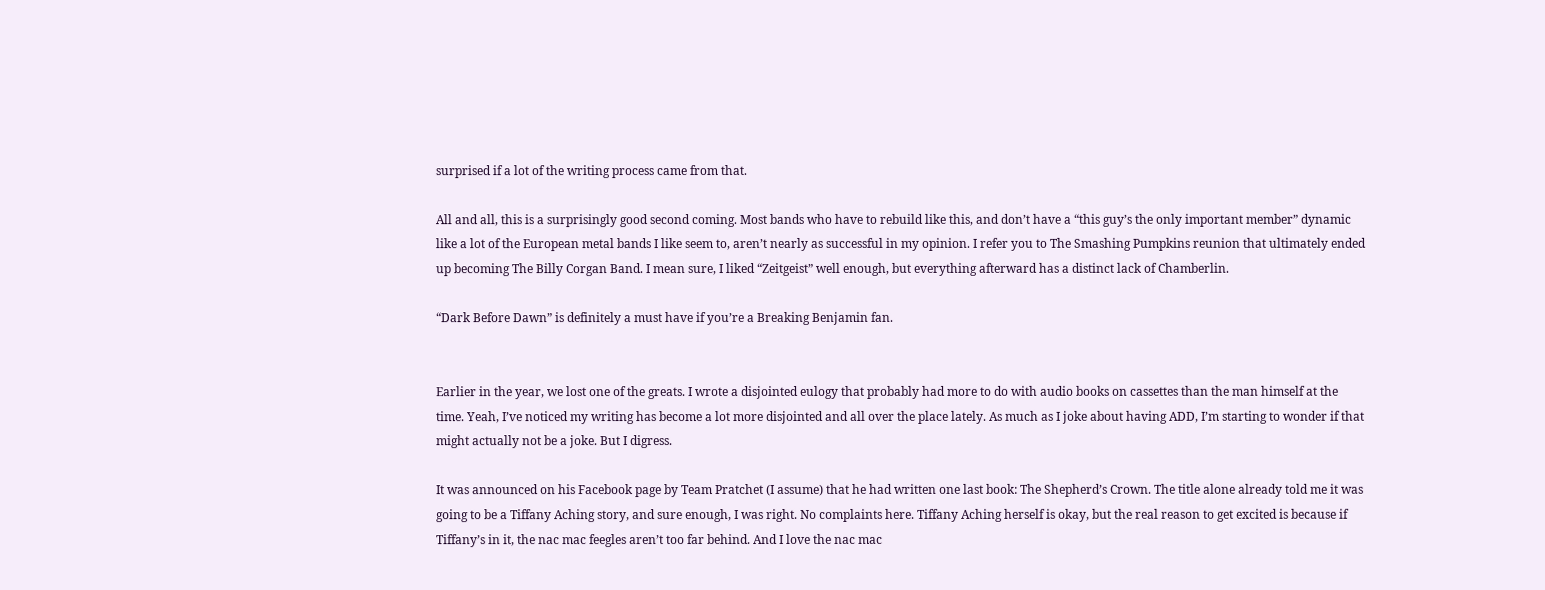surprised if a lot of the writing process came from that.

All and all, this is a surprisingly good second coming. Most bands who have to rebuild like this, and don’t have a “this guy’s the only important member” dynamic like a lot of the European metal bands I like seem to, aren’t nearly as successful in my opinion. I refer you to The Smashing Pumpkins reunion that ultimately ended up becoming The Billy Corgan Band. I mean sure, I liked “Zeitgeist” well enough, but everything afterward has a distinct lack of Chamberlin.

“Dark Before Dawn” is definitely a must have if you’re a Breaking Benjamin fan.


Earlier in the year, we lost one of the greats. I wrote a disjointed eulogy that probably had more to do with audio books on cassettes than the man himself at the time. Yeah, I’ve noticed my writing has become a lot more disjointed and all over the place lately. As much as I joke about having ADD, I’m starting to wonder if that might actually not be a joke. But I digress.

It was announced on his Facebook page by Team Pratchet (I assume) that he had written one last book: The Shepherd’s Crown. The title alone already told me it was going to be a Tiffany Aching story, and sure enough, I was right. No complaints here. Tiffany Aching herself is okay, but the real reason to get excited is because if Tiffany’s in it, the nac mac feegles aren’t too far behind. And I love the nac mac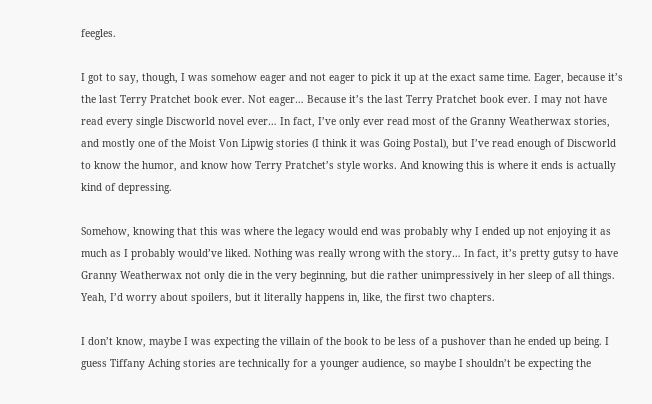feegles.

I got to say, though, I was somehow eager and not eager to pick it up at the exact same time. Eager, because it’s the last Terry Pratchet book ever. Not eager… Because it’s the last Terry Pratchet book ever. I may not have read every single Discworld novel ever… In fact, I’ve only ever read most of the Granny Weatherwax stories, and mostly one of the Moist Von Lipwig stories (I think it was Going Postal), but I’ve read enough of Discworld to know the humor, and know how Terry Pratchet’s style works. And knowing this is where it ends is actually kind of depressing.

Somehow, knowing that this was where the legacy would end was probably why I ended up not enjoying it as much as I probably would’ve liked. Nothing was really wrong with the story… In fact, it’s pretty gutsy to have Granny Weatherwax not only die in the very beginning, but die rather unimpressively in her sleep of all things. Yeah, I’d worry about spoilers, but it literally happens in, like, the first two chapters.

I don’t know, maybe I was expecting the villain of the book to be less of a pushover than he ended up being. I guess Tiffany Aching stories are technically for a younger audience, so maybe I shouldn’t be expecting the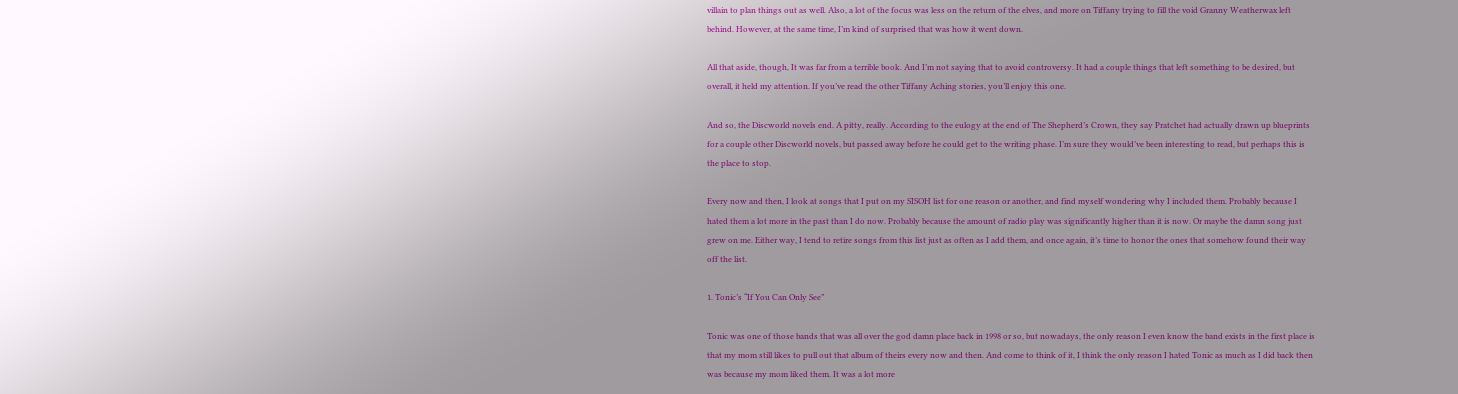villain to plan things out as well. Also, a lot of the focus was less on the return of the elves, and more on Tiffany trying to fill the void Granny Weatherwax left behind. However, at the same time, I’m kind of surprised that was how it went down.

All that aside, though, It was far from a terrible book. And I’m not saying that to avoid controversy. It had a couple things that left something to be desired, but overall, it held my attention. If you’ve read the other Tiffany Aching stories, you’ll enjoy this one.

And so, the Discworld novels end. A pitty, really. According to the eulogy at the end of The Shepherd’s Crown, they say Pratchet had actually drawn up blueprints for a couple other Discworld novels, but passed away before he could get to the writing phase. I’m sure they would’ve been interesting to read, but perhaps this is the place to stop.

Every now and then, I look at songs that I put on my SISOH list for one reason or another, and find myself wondering why I included them. Probably because I hated them a lot more in the past than I do now. Probably because the amount of radio play was significantly higher than it is now. Or maybe the damn song just grew on me. Either way, I tend to retire songs from this list just as often as I add them, and once again, it’s time to honor the ones that somehow found their way off the list.

1. Tonic’s “If You Can Only See”

Tonic was one of those bands that was all over the god damn place back in 1998 or so, but nowadays, the only reason I even know the band exists in the first place is that my mom still likes to pull out that album of theirs every now and then. And come to think of it, I think the only reason I hated Tonic as much as I did back then was because my mom liked them. It was a lot more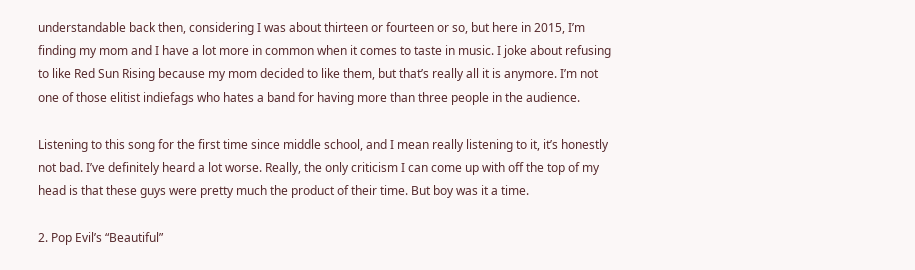understandable back then, considering I was about thirteen or fourteen or so, but here in 2015, I’m finding my mom and I have a lot more in common when it comes to taste in music. I joke about refusing to like Red Sun Rising because my mom decided to like them, but that’s really all it is anymore. I’m not one of those elitist indiefags who hates a band for having more than three people in the audience.

Listening to this song for the first time since middle school, and I mean really listening to it, it’s honestly not bad. I’ve definitely heard a lot worse. Really, the only criticism I can come up with off the top of my head is that these guys were pretty much the product of their time. But boy was it a time.

2. Pop Evil’s “Beautiful”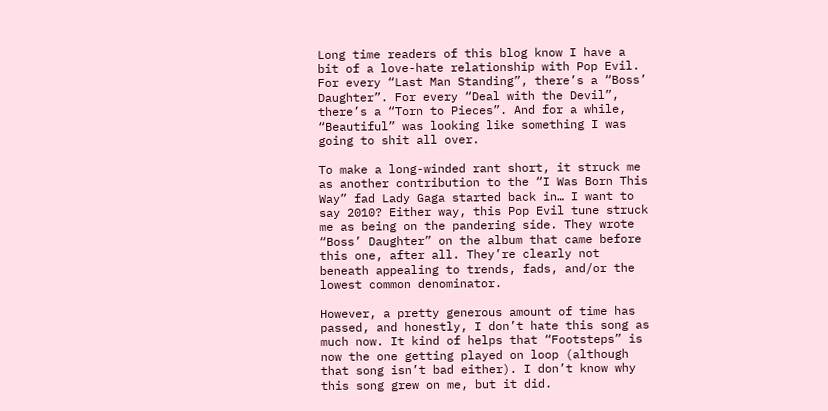Long time readers of this blog know I have a bit of a love-hate relationship with Pop Evil. For every “Last Man Standing”, there’s a “Boss’ Daughter”. For every “Deal with the Devil”, there’s a “Torn to Pieces”. And for a while, “Beautiful” was looking like something I was going to shit all over.

To make a long-winded rant short, it struck me as another contribution to the “I Was Born This Way” fad Lady Gaga started back in… I want to say 2010? Either way, this Pop Evil tune struck me as being on the pandering side. They wrote “Boss’ Daughter” on the album that came before this one, after all. They’re clearly not beneath appealing to trends, fads, and/or the lowest common denominator.

However, a pretty generous amount of time has passed, and honestly, I don’t hate this song as much now. It kind of helps that “Footsteps” is now the one getting played on loop (although that song isn’t bad either). I don’t know why this song grew on me, but it did.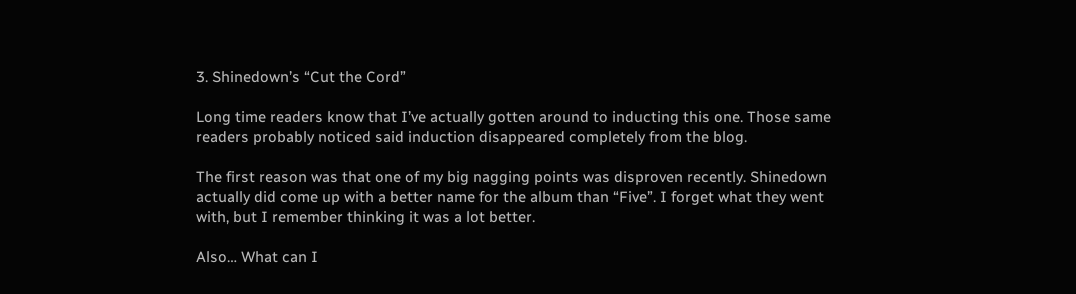3. Shinedown’s “Cut the Cord”

Long time readers know that I’ve actually gotten around to inducting this one. Those same readers probably noticed said induction disappeared completely from the blog.

The first reason was that one of my big nagging points was disproven recently. Shinedown actually did come up with a better name for the album than “Five”. I forget what they went with, but I remember thinking it was a lot better.

Also… What can I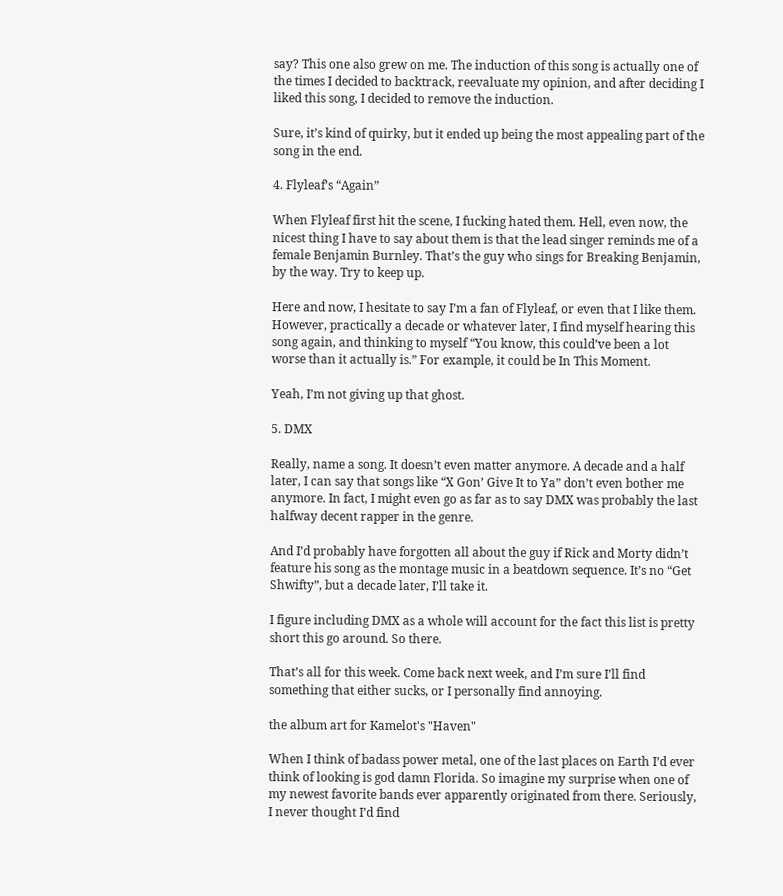say? This one also grew on me. The induction of this song is actually one of the times I decided to backtrack, reevaluate my opinion, and after deciding I liked this song, I decided to remove the induction.

Sure, it’s kind of quirky, but it ended up being the most appealing part of the song in the end.

4. Flyleaf’s “Again”

When Flyleaf first hit the scene, I fucking hated them. Hell, even now, the nicest thing I have to say about them is that the lead singer reminds me of a female Benjamin Burnley. That’s the guy who sings for Breaking Benjamin, by the way. Try to keep up.

Here and now, I hesitate to say I’m a fan of Flyleaf, or even that I like them. However, practically a decade or whatever later, I find myself hearing this song again, and thinking to myself “You know, this could’ve been a lot worse than it actually is.” For example, it could be In This Moment.

Yeah, I’m not giving up that ghost.

5. DMX

Really, name a song. It doesn’t even matter anymore. A decade and a half later, I can say that songs like “X Gon’ Give It to Ya” don’t even bother me anymore. In fact, I might even go as far as to say DMX was probably the last halfway decent rapper in the genre.

And I’d probably have forgotten all about the guy if Rick and Morty didn’t feature his song as the montage music in a beatdown sequence. It’s no “Get Shwifty”, but a decade later, I’ll take it.

I figure including DMX as a whole will account for the fact this list is pretty short this go around. So there.

That’s all for this week. Come back next week, and I’m sure I’ll find something that either sucks, or I personally find annoying.

the album art for Kamelot's "Haven"

When I think of badass power metal, one of the last places on Earth I’d ever think of looking is god damn Florida. So imagine my surprise when one of my newest favorite bands ever apparently originated from there. Seriously, I never thought I’d find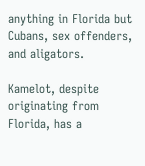anything in Florida but Cubans, sex offenders, and aligators.

Kamelot, despite originating from Florida, has a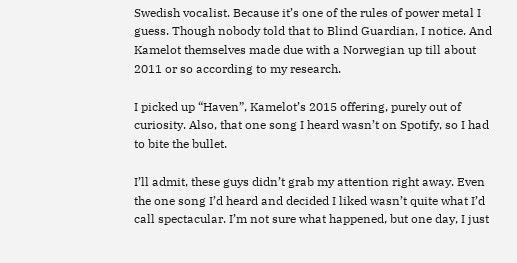Swedish vocalist. Because it’s one of the rules of power metal I guess. Though nobody told that to Blind Guardian, I notice. And Kamelot themselves made due with a Norwegian up till about 2011 or so according to my research.

I picked up “Haven”, Kamelot’s 2015 offering, purely out of curiosity. Also, that one song I heard wasn’t on Spotify, so I had to bite the bullet.

I’ll admit, these guys didn’t grab my attention right away. Even the one song I’d heard and decided I liked wasn’t quite what I’d call spectacular. I’m not sure what happened, but one day, I just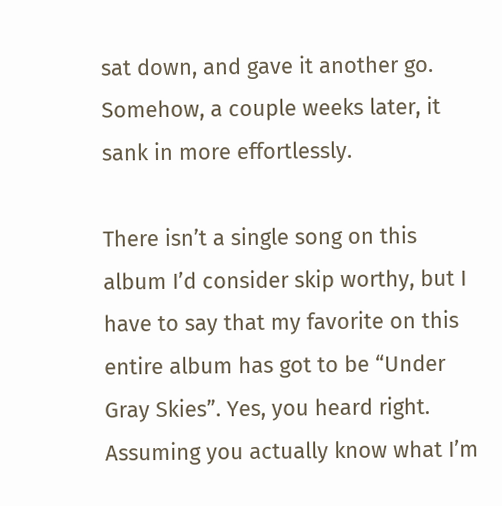sat down, and gave it another go. Somehow, a couple weeks later, it sank in more effortlessly.

There isn’t a single song on this album I’d consider skip worthy, but I have to say that my favorite on this entire album has got to be “Under Gray Skies”. Yes, you heard right. Assuming you actually know what I’m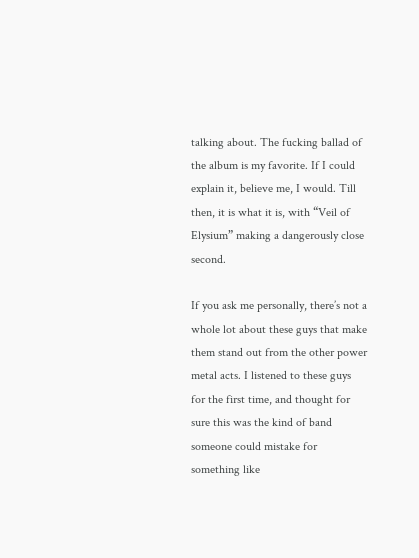talking about. The fucking ballad of the album is my favorite. If I could explain it, believe me, I would. Till then, it is what it is, with “Veil of Elysium” making a dangerously close second.

If you ask me personally, there’s not a whole lot about these guys that make them stand out from the other power metal acts. I listened to these guys for the first time, and thought for sure this was the kind of band someone could mistake for something like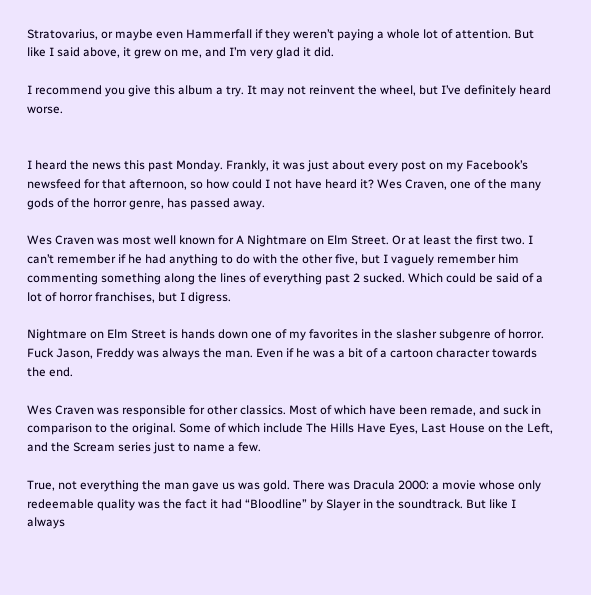Stratovarius, or maybe even Hammerfall if they weren’t paying a whole lot of attention. But like I said above, it grew on me, and I’m very glad it did.

I recommend you give this album a try. It may not reinvent the wheel, but I’ve definitely heard worse.


I heard the news this past Monday. Frankly, it was just about every post on my Facebook’s newsfeed for that afternoon, so how could I not have heard it? Wes Craven, one of the many gods of the horror genre, has passed away.

Wes Craven was most well known for A Nightmare on Elm Street. Or at least the first two. I can’t remember if he had anything to do with the other five, but I vaguely remember him commenting something along the lines of everything past 2 sucked. Which could be said of a lot of horror franchises, but I digress.

Nightmare on Elm Street is hands down one of my favorites in the slasher subgenre of horror. Fuck Jason, Freddy was always the man. Even if he was a bit of a cartoon character towards the end.

Wes Craven was responsible for other classics. Most of which have been remade, and suck in comparison to the original. Some of which include The Hills Have Eyes, Last House on the Left, and the Scream series just to name a few.

True, not everything the man gave us was gold. There was Dracula 2000: a movie whose only redeemable quality was the fact it had “Bloodline” by Slayer in the soundtrack. But like I always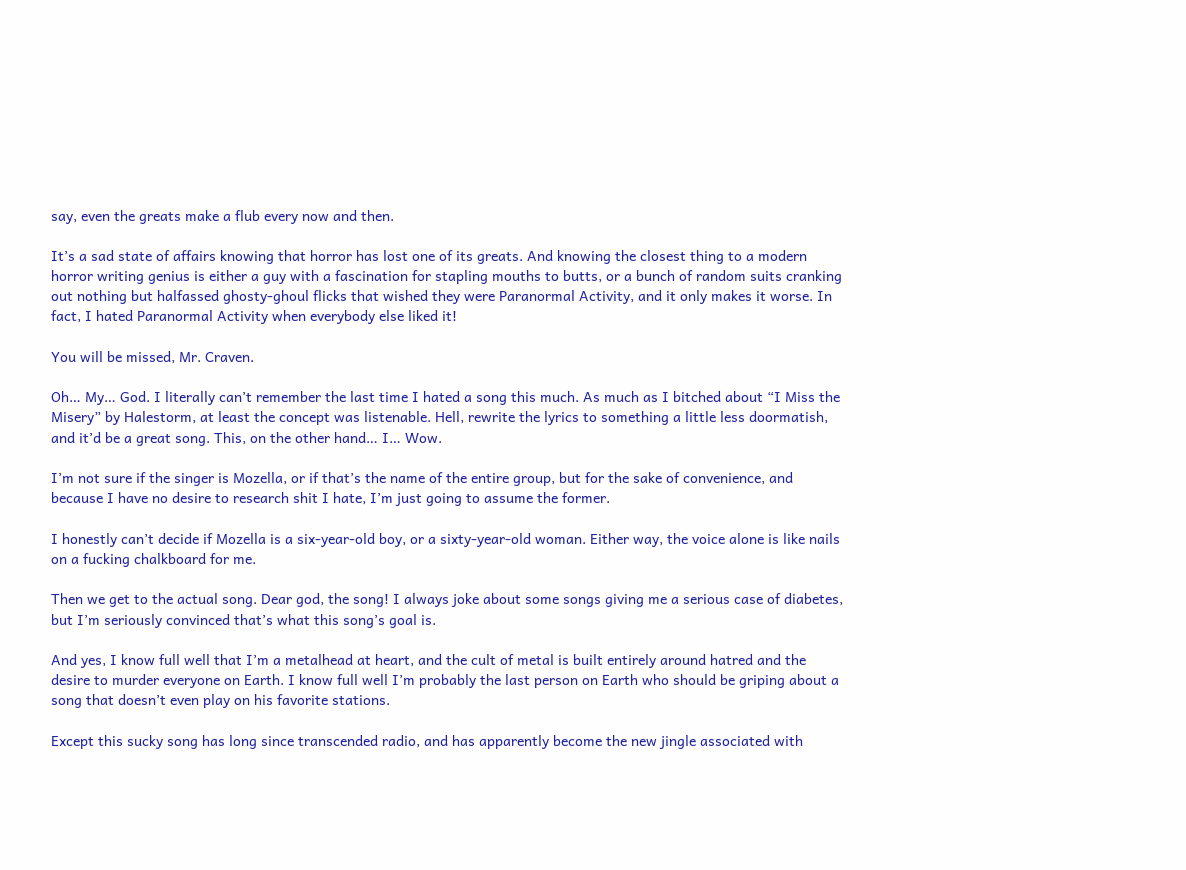say, even the greats make a flub every now and then.

It’s a sad state of affairs knowing that horror has lost one of its greats. And knowing the closest thing to a modern horror writing genius is either a guy with a fascination for stapling mouths to butts, or a bunch of random suits cranking out nothing but halfassed ghosty-ghoul flicks that wished they were Paranormal Activity, and it only makes it worse. In fact, I hated Paranormal Activity when everybody else liked it!

You will be missed, Mr. Craven.

Oh… My… God. I literally can’t remember the last time I hated a song this much. As much as I bitched about “I Miss the Misery” by Halestorm, at least the concept was listenable. Hell, rewrite the lyrics to something a little less doormatish, and it’d be a great song. This, on the other hand… I… Wow.

I’m not sure if the singer is Mozella, or if that’s the name of the entire group, but for the sake of convenience, and because I have no desire to research shit I hate, I’m just going to assume the former.

I honestly can’t decide if Mozella is a six-year-old boy, or a sixty-year-old woman. Either way, the voice alone is like nails on a fucking chalkboard for me.

Then we get to the actual song. Dear god, the song! I always joke about some songs giving me a serious case of diabetes, but I’m seriously convinced that’s what this song’s goal is.

And yes, I know full well that I’m a metalhead at heart, and the cult of metal is built entirely around hatred and the desire to murder everyone on Earth. I know full well I’m probably the last person on Earth who should be griping about a song that doesn’t even play on his favorite stations.

Except this sucky song has long since transcended radio, and has apparently become the new jingle associated with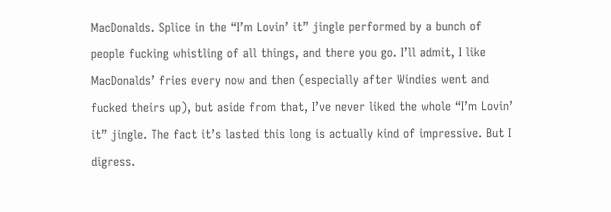MacDonalds. Splice in the “I’m Lovin’ it” jingle performed by a bunch of people fucking whistling of all things, and there you go. I’ll admit, I like MacDonalds’ fries every now and then (especially after Windies went and fucked theirs up), but aside from that, I’ve never liked the whole “I’m Lovin’ it” jingle. The fact it’s lasted this long is actually kind of impressive. But I digress.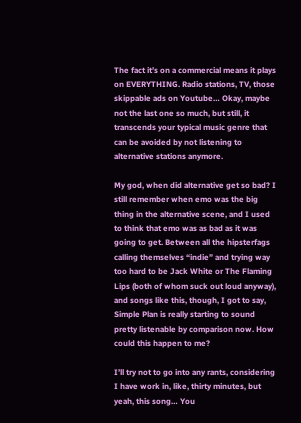The fact it’s on a commercial means it plays on EVERYTHING. Radio stations, TV, those skippable ads on Youtube… Okay, maybe not the last one so much, but still, it transcends your typical music genre that can be avoided by not listening to alternative stations anymore.

My god, when did alternative get so bad? I still remember when emo was the big thing in the alternative scene, and I used to think that emo was as bad as it was going to get. Between all the hipsterfags calling themselves “indie” and trying way too hard to be Jack White or The Flaming Lips (both of whom suck out loud anyway), and songs like this, though, I got to say, Simple Plan is really starting to sound pretty listenable by comparison now. How could this happen to me?

I’ll try not to go into any rants, considering I have work in, like, thirty minutes, but yeah, this song… You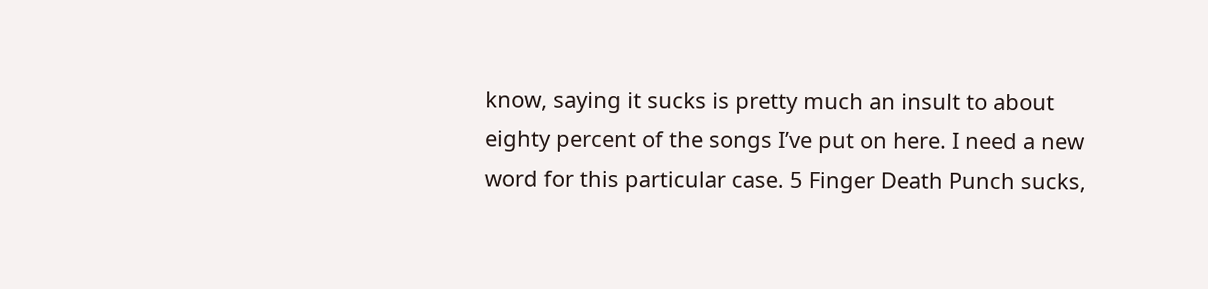know, saying it sucks is pretty much an insult to about eighty percent of the songs I’ve put on here. I need a new word for this particular case. 5 Finger Death Punch sucks,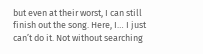but even at their worst, I can still finish out the song. Here, I… I just can’t do it. Not without searching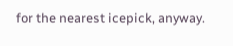for the nearest icepick, anyway.